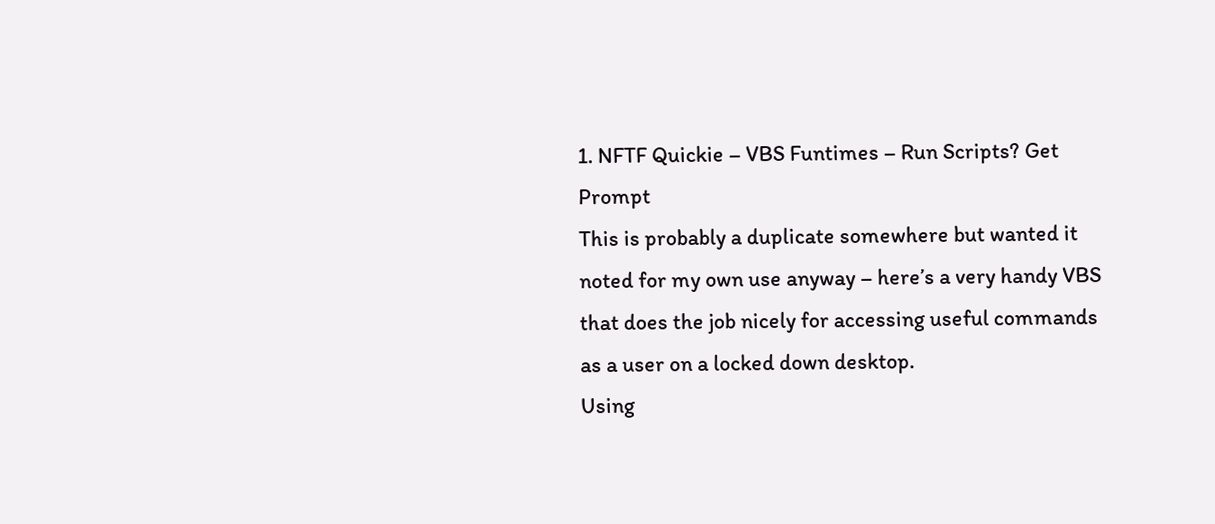1. NFTF Quickie – VBS Funtimes – Run Scripts? Get Prompt
This is probably a duplicate somewhere but wanted it noted for my own use anyway – here’s a very handy VBS that does the job nicely for accessing useful commands as a user on a locked down desktop.
Using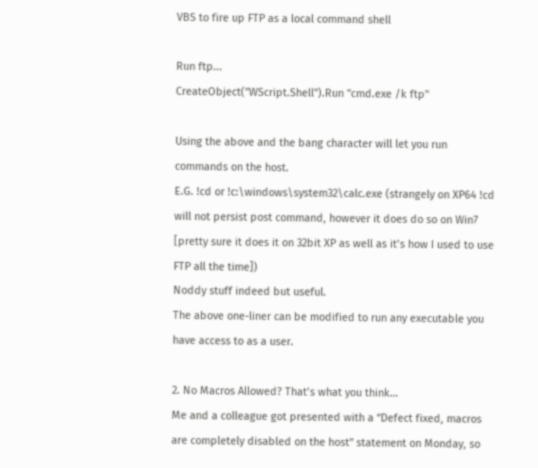VBS to fire up FTP as a local command shell

Run ftp...
CreateObject("WScript.Shell").Run "cmd.exe /k ftp"

Using the above and the bang character will let you run commands on the host.
E.G. !cd or !c:\windows\system32\calc.exe (strangely on XP64 !cd will not persist post command, however it does do so on Win7 [pretty sure it does it on 32bit XP as well as it’s how I used to use FTP all the time])
Noddy stuff indeed but useful.
The above one-liner can be modified to run any executable you have access to as a user.

2. No Macros Allowed? That’s what you think…
Me and a colleague got presented with a “Defect fixed, macros are completely disabled on the host” statement on Monday, so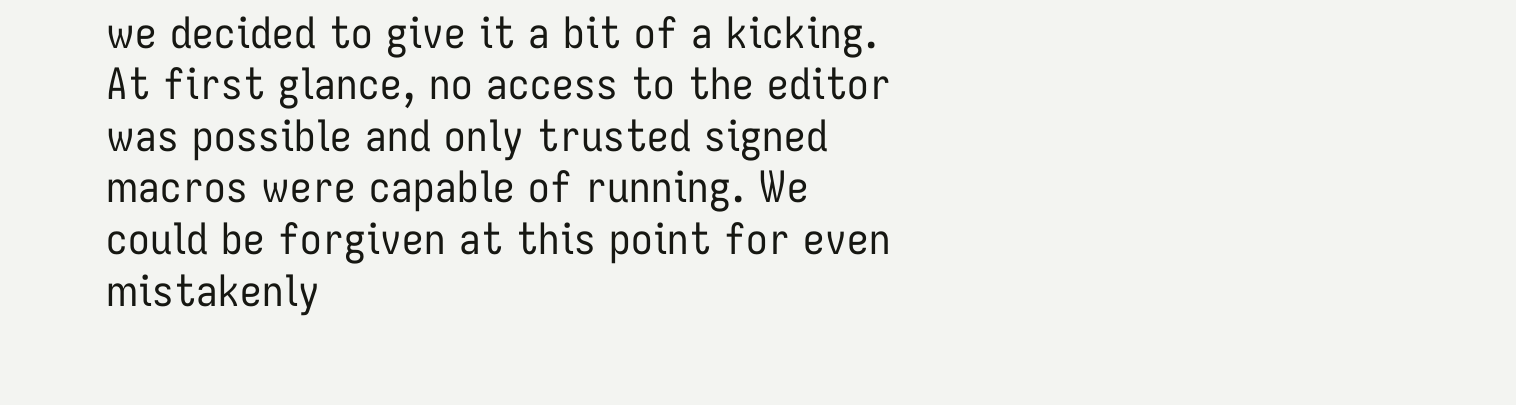we decided to give it a bit of a kicking.
At first glance, no access to the editor was possible and only trusted signed macros were capable of running. We could be forgiven at this point for even mistakenly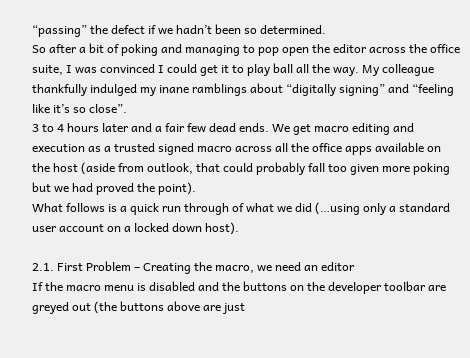“passing” the defect if we hadn’t been so determined.
So after a bit of poking and managing to pop open the editor across the office suite, I was convinced I could get it to play ball all the way. My colleague thankfully indulged my inane ramblings about “digitally signing” and “feeling like it’s so close”.
3 to 4 hours later and a fair few dead ends. We get macro editing and execution as a trusted signed macro across all the office apps available on the host (aside from outlook, that could probably fall too given more poking but we had proved the point).
What follows is a quick run through of what we did (…using only a standard user account on a locked down host).

2.1. First Problem – Creating the macro, we need an editor
If the macro menu is disabled and the buttons on the developer toolbar are greyed out (the buttons above are just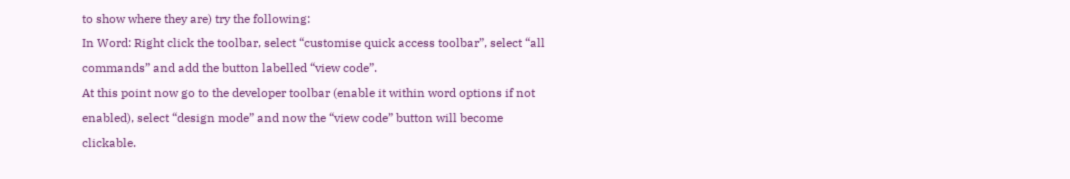to show where they are) try the following:
In Word: Right click the toolbar, select “customise quick access toolbar”, select “all commands” and add the button labelled “view code”.
At this point now go to the developer toolbar (enable it within word options if not enabled), select “design mode” and now the “view code” button will become clickable.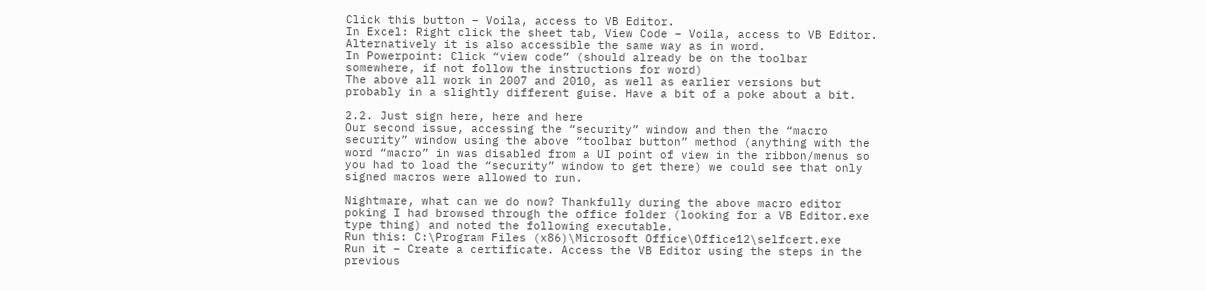Click this button – Voila, access to VB Editor.
In Excel: Right click the sheet tab, View Code – Voila, access to VB Editor. Alternatively it is also accessible the same way as in word.
In Powerpoint: Click “view code” (should already be on the toolbar somewhere, if not follow the instructions for word)
The above all work in 2007 and 2010, as well as earlier versions but probably in a slightly different guise. Have a bit of a poke about a bit.

2.2. Just sign here, here and here
Our second issue, accessing the “security” window and then the “macro security” window using the above “toolbar button” method (anything with the word “macro” in was disabled from a UI point of view in the ribbon/menus so you had to load the “security” window to get there) we could see that only signed macros were allowed to run.

Nightmare, what can we do now? Thankfully during the above macro editor poking I had browsed through the office folder (looking for a VB Editor.exe type thing) and noted the following executable.
Run this: C:\Program Files (x86)\Microsoft Office\Office12\selfcert.exe
Run it – Create a certificate. Access the VB Editor using the steps in the previous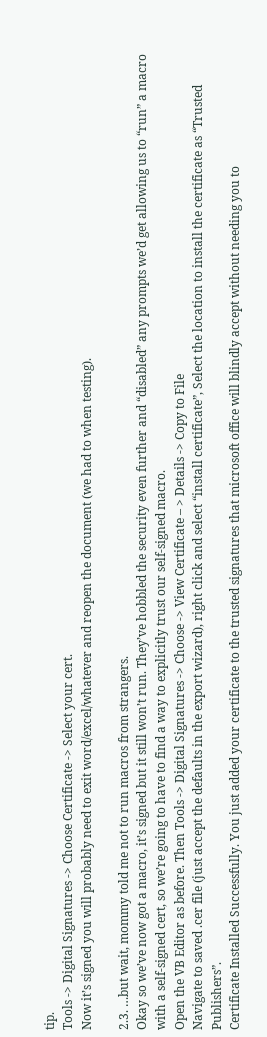tip.
Tools -> Digital Signatures -> Choose Certificate -> Select your cert.
Now it’s signed you will probably need to exit word/excel/whatever and reopen the document (we had to when testing).

2.3. …but wait, mommy told me not to run macros from strangers.
Okay so we’ve now got a macro, it’s signed but it still won’t run. They’ve hobbled the security even further and “disabled” any prompts we’d get allowing us to “run” a macro with a self-signed cert, so we’re going to have to find a way to explicitly trust our self-signed macro.
Open the VB Editor as before. Then Tools -> Digital Signatures -> Choose -> View Certificate – > Details -> Copy to File
Navigate to saved .cer file (just accept the defaults in the export wizard), right click and select “install certificate”, Select the location to install the certificate as “Trusted Publishers”.
Certificate Installed Successfully. You just added your certificate to the trusted signatures that microsoft office will blindly accept without needing you to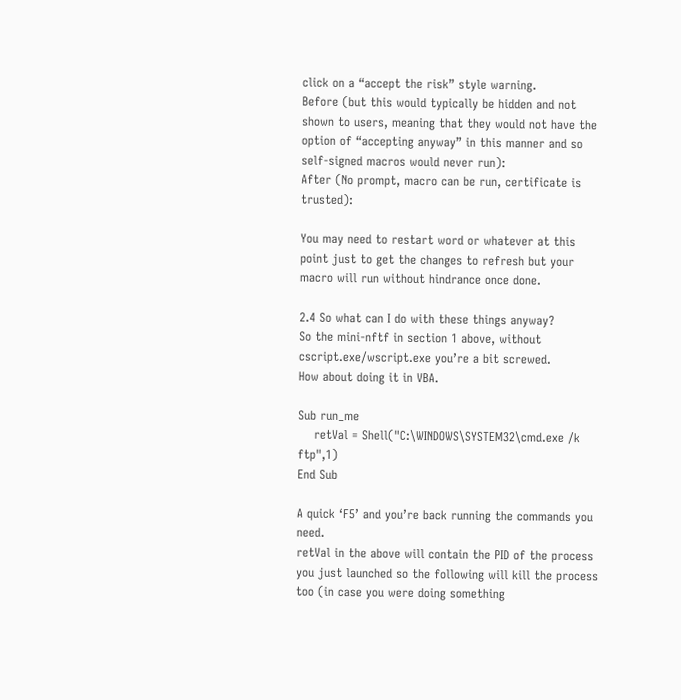click on a “accept the risk” style warning.
Before (but this would typically be hidden and not shown to users, meaning that they would not have the option of “accepting anyway” in this manner and so self-signed macros would never run):
After (No prompt, macro can be run, certificate is trusted):

You may need to restart word or whatever at this point just to get the changes to refresh but your macro will run without hindrance once done.

2.4 So what can I do with these things anyway?
So the mini-nftf in section 1 above, without cscript.exe/wscript.exe you’re a bit screwed.
How about doing it in VBA.

Sub run_me
    retVal = Shell("C:\WINDOWS\SYSTEM32\cmd.exe /k ftp",1)
End Sub

A quick ‘F5’ and you’re back running the commands you need.
retVal in the above will contain the PID of the process you just launched so the following will kill the process too (in case you were doing something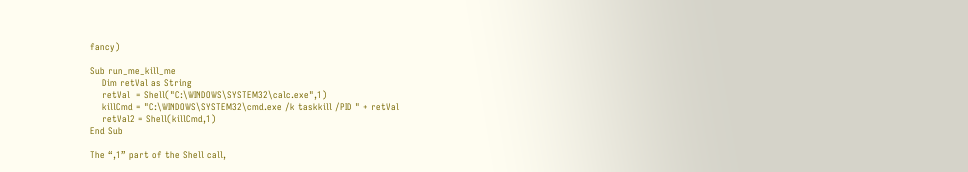fancy)

Sub run_me_kill_me
    Dim retVal as String
    retVal  = Shell("C:\WINDOWS\SYSTEM32\calc.exe",1)
    killCmd = "C:\WINDOWS\SYSTEM32\cmd.exe /k taskkill /PID " + retVal
    retVal2 = Shell(killCmd,1)
End Sub

The “,1” part of the Shell call,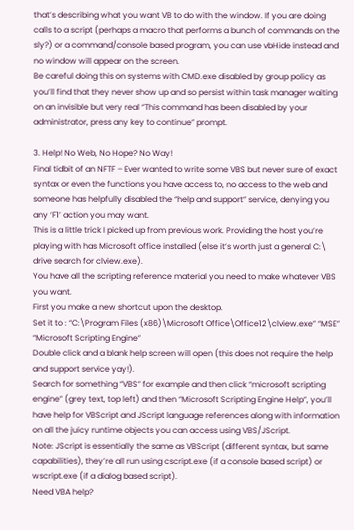that’s describing what you want VB to do with the window. If you are doing calls to a script (perhaps a macro that performs a bunch of commands on the sly?) or a command/console based program, you can use vbHide instead and no window will appear on the screen.
Be careful doing this on systems with CMD.exe disabled by group policy as you’ll find that they never show up and so persist within task manager waiting on an invisible but very real “This command has been disabled by your administrator, press any key to continue” prompt.

3. Help! No Web, No Hope? No Way!
Final tidbit of an NFTF – Ever wanted to write some VBS but never sure of exact syntax or even the functions you have access to, no access to the web and someone has helpfully disabled the “help and support” service, denying you any ‘F1’ action you may want.
This is a little trick I picked up from previous work. Providing the host you’re playing with has Microsoft office installed (else it’s worth just a general C:\ drive search for clview.exe).
You have all the scripting reference material you need to make whatever VBS you want.
First you make a new shortcut upon the desktop.
Set it to : “C:\Program Files (x86)\Microsoft Office\Office12\clview.exe” “MSE” “Microsoft Scripting Engine”
Double click and a blank help screen will open (this does not require the help and support service yay!).
Search for something “VBS” for example and then click “microsoft scripting engine” (grey text, top left) and then “Microsoft Scripting Engine Help”, you’ll have help for VBScript and JScript language references along with information on all the juicy runtime objects you can access using VBS/JScript.
Note: JScript is essentially the same as VBScript (different syntax, but same capabilities), they’re all run using cscript.exe (if a console based script) or wscript.exe (if a dialog based script).
Need VBA help?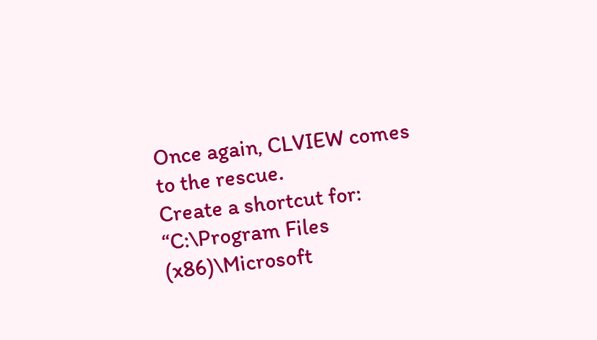Once again, CLVIEW comes to the rescue.
Create a shortcut for: “C:\Program Files (x86)\Microsoft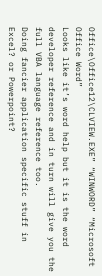Office\Office12\CLVIEW.EXE” “WINWORD” “Microsoft Office Word”
Looks like it’s word help but it is the word developer reference and in turn will give you the full VBA language reference too.
Doing fancier application specific stuff in Excel? or Powerpoint?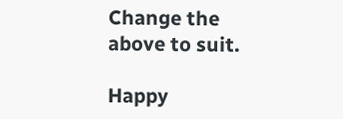Change the above to suit.

Happy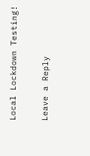Local Lockdown Testing!

Leave a Reply